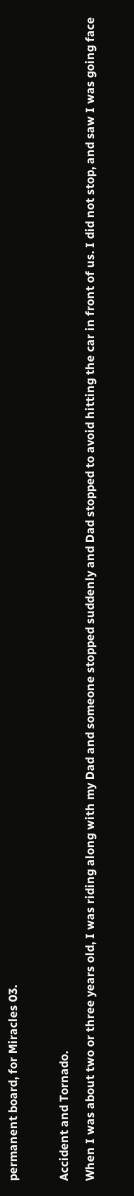permanent board, for Miracles 03.

Accident and Tornado.
When I was about two or three years old, I was riding along with my Dad and someone stopped suddenly and Dad stopped to avoid hitting the car in front of us. I did not stop, and saw I was going face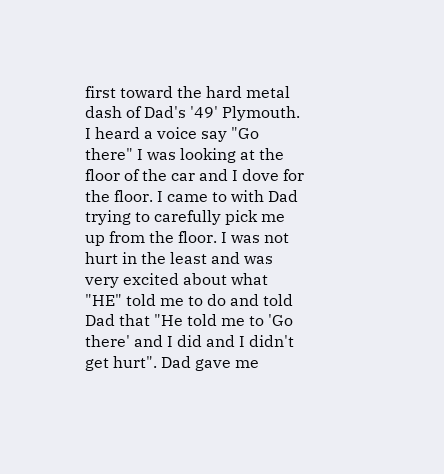first toward the hard metal dash of Dad's '49' Plymouth. I heard a voice say "Go there" I was looking at the floor of the car and I dove for the floor. I came to with Dad trying to carefully pick me up from the floor. I was not hurt in the least and was very excited about what "HE" told me to do and told Dad that "He told me to 'Go there' and I did and I didn't get hurt". Dad gave me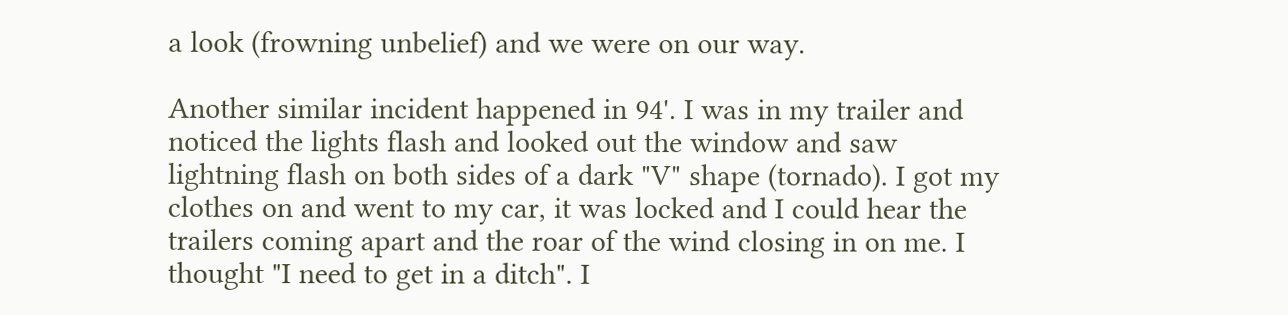a look (frowning unbelief) and we were on our way.

Another similar incident happened in 94'. I was in my trailer and noticed the lights flash and looked out the window and saw lightning flash on both sides of a dark "V" shape (tornado). I got my clothes on and went to my car, it was locked and I could hear the trailers coming apart and the roar of the wind closing in on me. I thought "I need to get in a ditch". I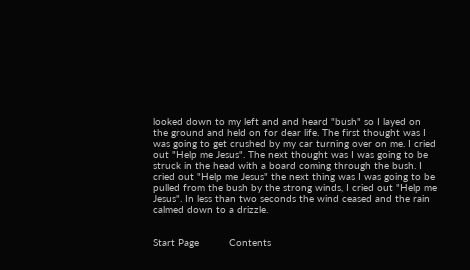looked down to my left and and heard "bush" so I layed on the ground and held on for dear life. The first thought was I was going to get crushed by my car turning over on me. I cried out "Help me Jesus". The next thought was I was going to be struck in the head with a board coming through the bush. I cried out "Help me Jesus" the next thing was I was going to be pulled from the bush by the strong winds, I cried out "Help me Jesus". In less than two seconds the wind ceased and the rain calmed down to a drizzle.


Start Page          Contents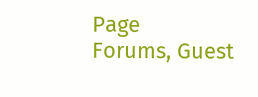Page          Forums, Guest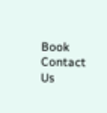Book          Contact Us